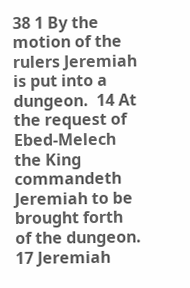38 1 By the motion of the rulers Jeremiah is put into a dungeon.  14 At the request of Ebed-Melech the King commandeth Jeremiah to be brought forth of the dungeon. 17 Jeremiah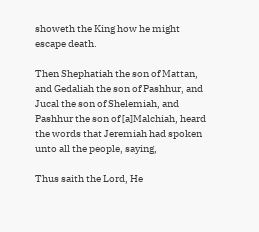showeth the King how he might escape death.

Then Shephatiah the son of Mattan, and Gedaliah the son of Pashhur, and Jucal the son of Shelemiah, and Pashhur the son of [a]Malchiah, heard the words that Jeremiah had spoken unto all the people, saying,

Thus saith the Lord, He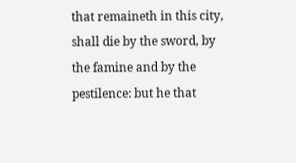that remaineth in this city, shall die by the sword, by the famine and by the pestilence: but he that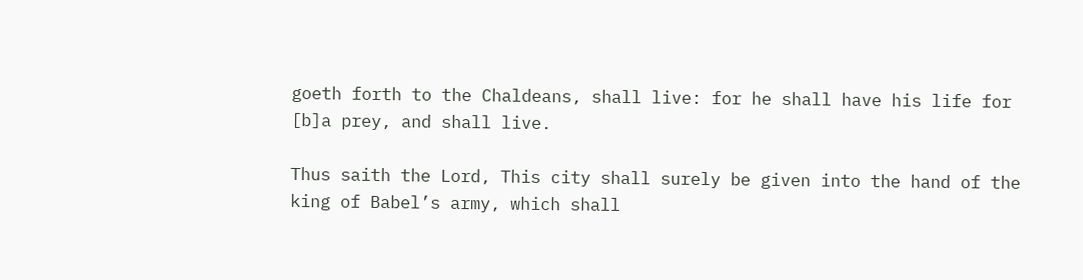goeth forth to the Chaldeans, shall live: for he shall have his life for [b]a prey, and shall live.

Thus saith the Lord, This city shall surely be given into the hand of the king of Babel’s army, which shall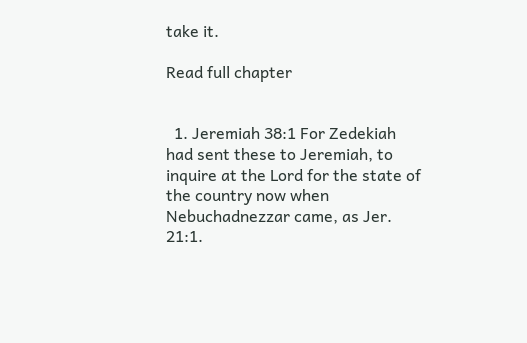take it.

Read full chapter


  1. Jeremiah 38:1 For Zedekiah had sent these to Jeremiah, to inquire at the Lord for the state of the country now when Nebuchadnezzar came, as Jer. 21:1.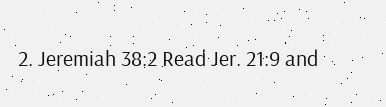2. Jeremiah 38:2 Read Jer. 21:9 and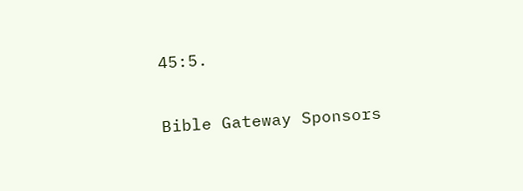45:5.

Bible Gateway Sponsors